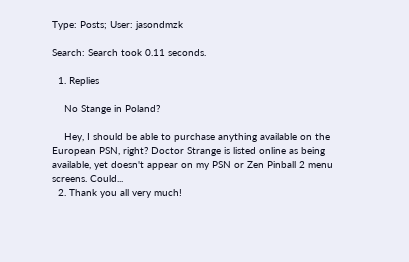Type: Posts; User: jasondmzk

Search: Search took 0.11 seconds.

  1. Replies

    No Stange in Poland?

    Hey, I should be able to purchase anything available on the European PSN, right? Doctor Strange is listed online as being available, yet doesn't appear on my PSN or Zen Pinball 2 menu screens. Could...
  2. Thank you all very much!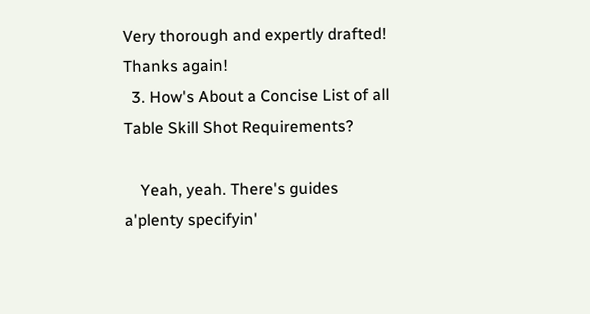Very thorough and expertly drafted! Thanks again!
  3. How's About a Concise List of all Table Skill Shot Requirements?

    Yeah, yeah. There's guides a'plenty specifyin'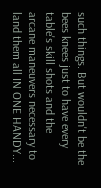such things. But wouldn't be the bees knees just to have every table's skill shots and the arcane maneuvers necessary to land them all IN ONE HANDY...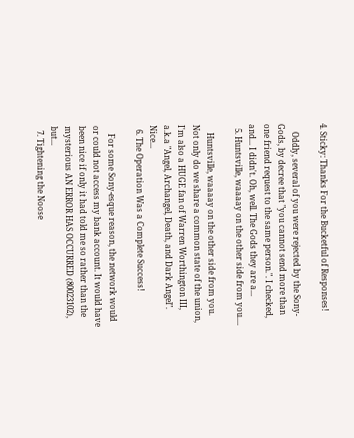4. Sticky: Thanks For the Bucketful of Responses!

    Oddly, several of you were rejected by the Sony-Gods, by decree that "you cannot send more than one friend request to the same person.". I checked, and... I didn't. Oh, well. The Gods they are a...
  5. Huntsville, waaaay on the other side from you....

    Huntsville, waaaay on the other side from you. Not only do we share a common state of the union, I'm also a HUGE fan of Warren Worthington III, a.k.a "Angel, Archangel, Death, and Dark Angel". Nice...
  6. The Operation Was a Complete Success!

    For some Sony-esque reason, the network would or could not access my bank account. It would have been nice if only it had told me so rather than the mysterious AN ERROR HAS OCCURRED (80023102), but...
  7. Tightening the Noose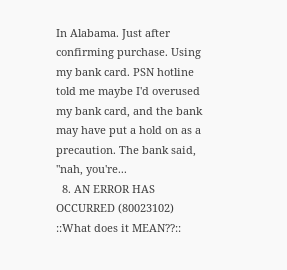In Alabama. Just after confirming purchase. Using my bank card. PSN hotline told me maybe I'd overused my bank card, and the bank may have put a hold on as a precaution. The bank said, "nah, you're...
  8. AN ERROR HAS OCCURRED (80023102) ::What does it MEAN??::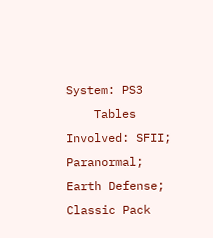System: PS3
    Tables Involved: SFII; Paranormal; Earth Defense; Classic Pack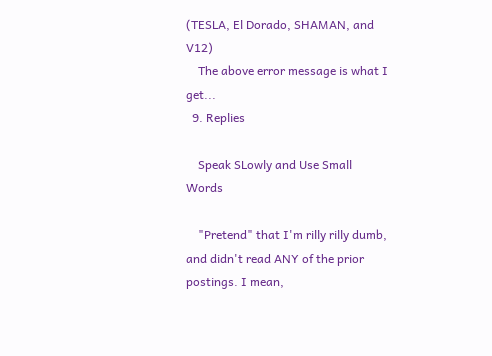(TESLA, El Dorado, SHAMAN, and V12)
    The above error message is what I get...
  9. Replies

    Speak SLowly and Use Small Words

    "Pretend" that I'm rilly rilly dumb, and didn't read ANY of the prior postings. I mean,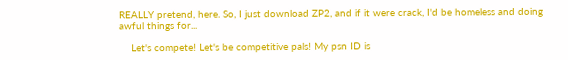REALLY pretend, here. So, I just download ZP2, and if it were crack, I'd be homeless and doing awful things for...

    Let's compete! Let's be competitive pals! My psn ID is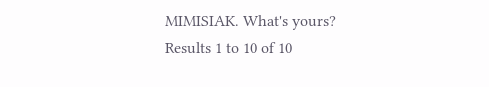MIMISIAK. What's yours?
Results 1 to 10 of 10